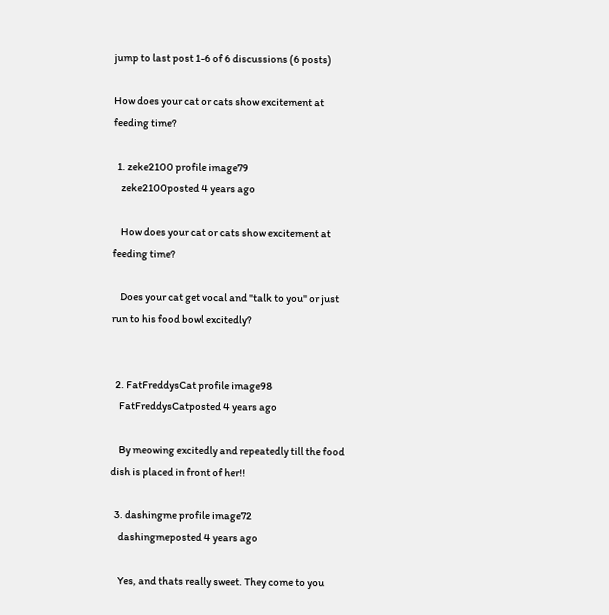jump to last post 1-6 of 6 discussions (6 posts)

How does your cat or cats show excitement at feeding time?

  1. zeke2100 profile image79
    zeke2100posted 4 years ago

    How does your cat or cats show excitement at feeding time?

    Does your cat get vocal and "talk to you" or just run to his food bowl excitedly?


  2. FatFreddysCat profile image98
    FatFreddysCatposted 4 years ago

    By meowing excitedly and repeatedly till the food dish is placed in front of her!!

  3. dashingme profile image72
    dashingmeposted 4 years ago

    Yes, and thats really sweet. They come to you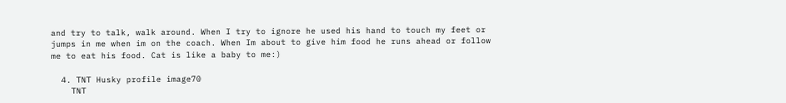and try to talk, walk around. When I try to ignore he used his hand to touch my feet or jumps in me when im on the coach. When Im about to give him food he runs ahead or follow me to eat his food. Cat is like a baby to me:)

  4. TNT Husky profile image70
    TNT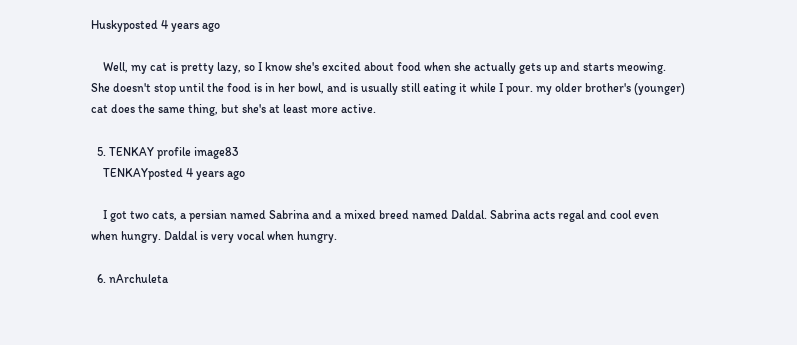Huskyposted 4 years ago

    Well, my cat is pretty lazy, so I know she's excited about food when she actually gets up and starts meowing. She doesn't stop until the food is in her bowl, and is usually still eating it while I pour. my older brother's (younger) cat does the same thing, but she's at least more active.

  5. TENKAY profile image83
    TENKAYposted 4 years ago

    I got two cats, a persian named Sabrina and a mixed breed named Daldal. Sabrina acts regal and cool even when hungry. Daldal is very vocal when hungry.

  6. nArchuleta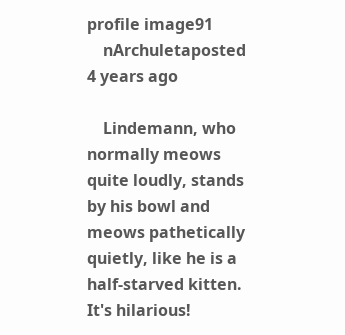profile image91
    nArchuletaposted 4 years ago

    Lindemann, who normally meows quite loudly, stands by his bowl and meows pathetically quietly, like he is a half-starved kitten. It's hilarious!